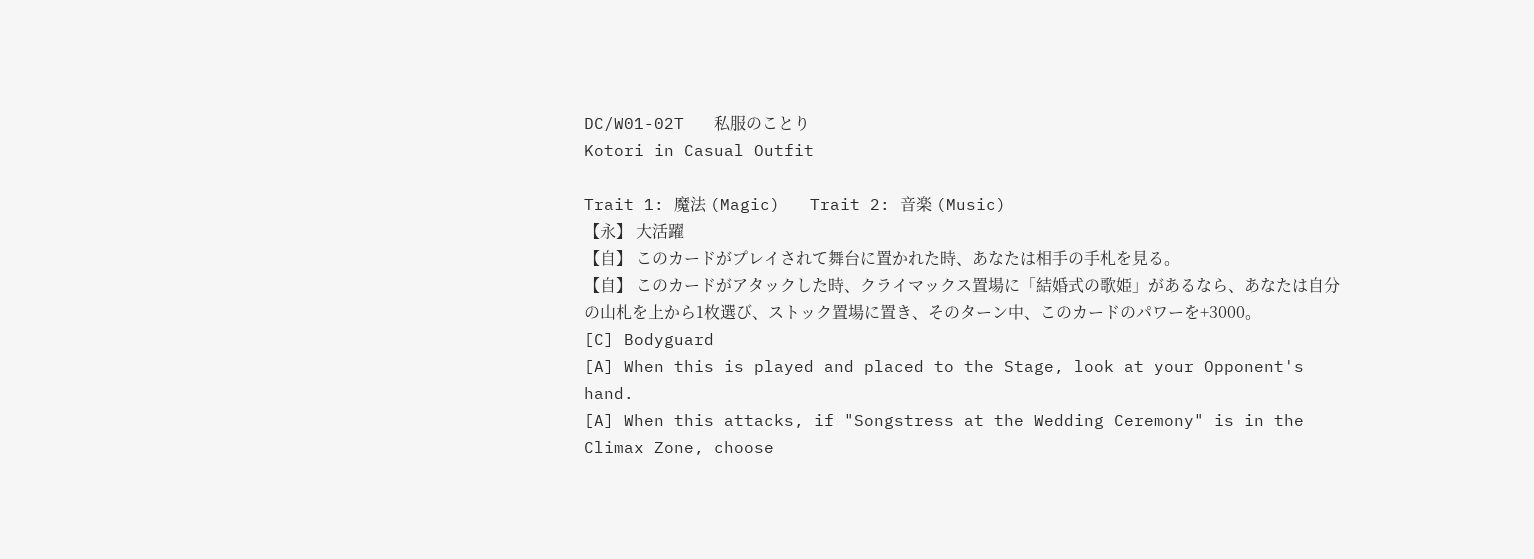DC/W01-02T   私服のことり
Kotori in Casual Outfit

Trait 1: 魔法 (Magic)   Trait 2: 音楽 (Music)
【永】 大活躍
【自】 このカードがプレイされて舞台に置かれた時、あなたは相手の手札を見る。
【自】 このカードがアタックした時、クライマックス置場に「結婚式の歌姫」があるなら、あなたは自分の山札を上から1枚選び、ストック置場に置き、そのターン中、このカードのパワーを+3000。
[C] Bodyguard
[A] When this is played and placed to the Stage, look at your Opponent's hand.
[A] When this attacks, if "Songstress at the Wedding Ceremony" is in the Climax Zone, choose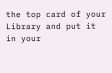the top card of your Library and put it in your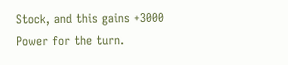Stock, and this gains +3000 Power for the turn.